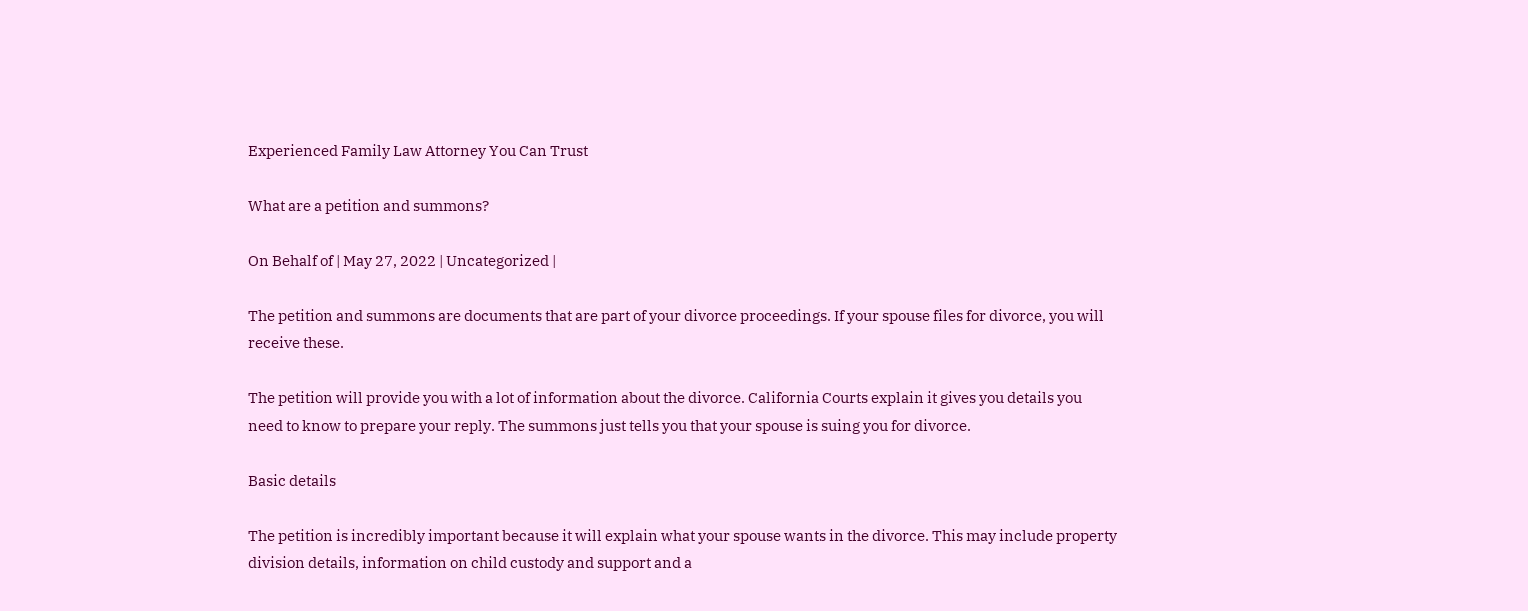Experienced Family Law Attorney You Can Trust

What are a petition and summons?

On Behalf of | May 27, 2022 | Uncategorized |

The petition and summons are documents that are part of your divorce proceedings. If your spouse files for divorce, you will receive these.

The petition will provide you with a lot of information about the divorce. California Courts explain it gives you details you need to know to prepare your reply. The summons just tells you that your spouse is suing you for divorce.

Basic details

The petition is incredibly important because it will explain what your spouse wants in the divorce. This may include property division details, information on child custody and support and a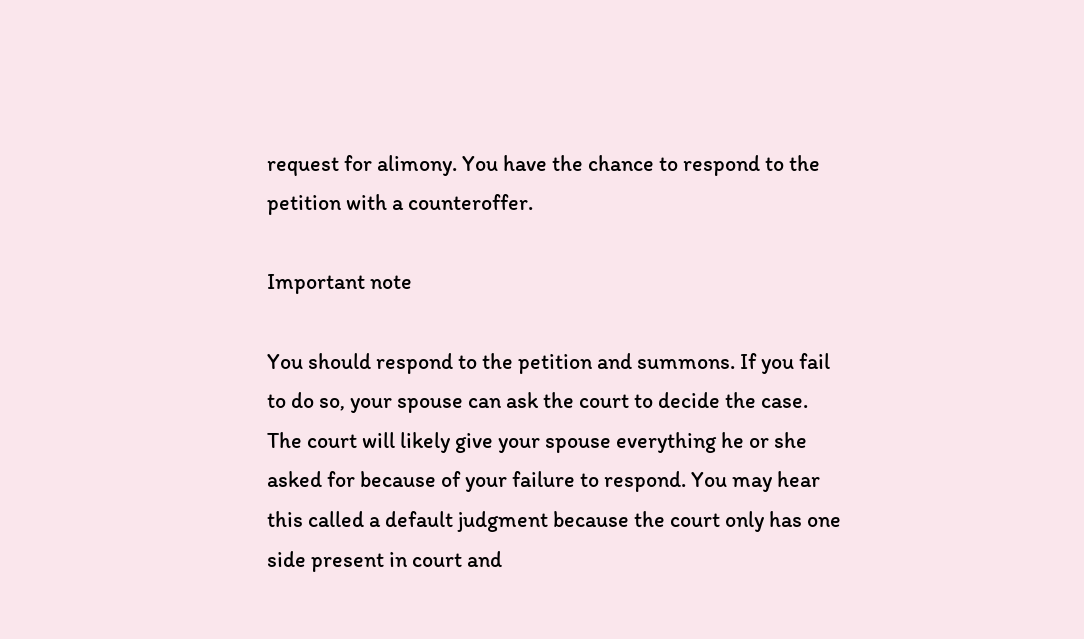request for alimony. You have the chance to respond to the petition with a counteroffer.

Important note

You should respond to the petition and summons. If you fail to do so, your spouse can ask the court to decide the case. The court will likely give your spouse everything he or she asked for because of your failure to respond. You may hear this called a default judgment because the court only has one side present in court and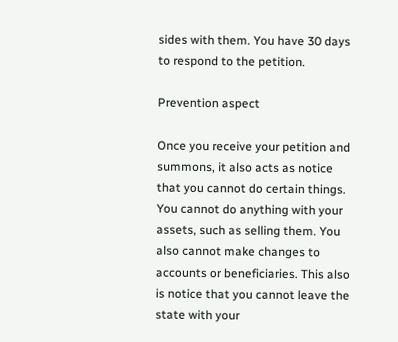sides with them. You have 30 days to respond to the petition.

Prevention aspect

Once you receive your petition and summons, it also acts as notice that you cannot do certain things. You cannot do anything with your assets, such as selling them. You also cannot make changes to accounts or beneficiaries. This also is notice that you cannot leave the state with your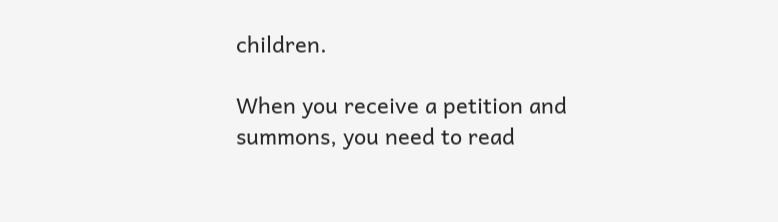children.

When you receive a petition and summons, you need to read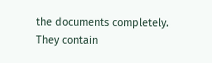the documents completely. They contain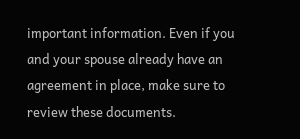important information. Even if you and your spouse already have an agreement in place, make sure to review these documents.